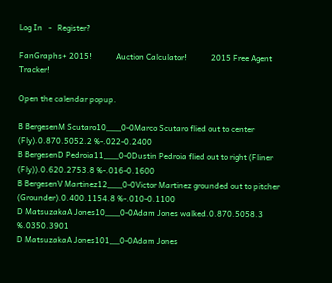Log In   -   Register?

FanGraphs+ 2015!            Auction Calculator!            2015 Free Agent Tracker!

Open the calendar popup.

B BergesenM Scutaro10___0-0Marco Scutaro flied out to center (Fly).0.870.5052.2 %-.022-0.2400
B BergesenD Pedroia11___0-0Dustin Pedroia flied out to right (Fliner (Fly)).0.620.2753.8 %-.016-0.1600
B BergesenV Martinez12___0-0Victor Martinez grounded out to pitcher (Grounder).0.400.1154.8 %-.010-0.1100
D MatsuzakaA Jones10___0-0Adam Jones walked.0.870.5058.3 %.0350.3901
D MatsuzakaA Jones101__0-0Adam Jones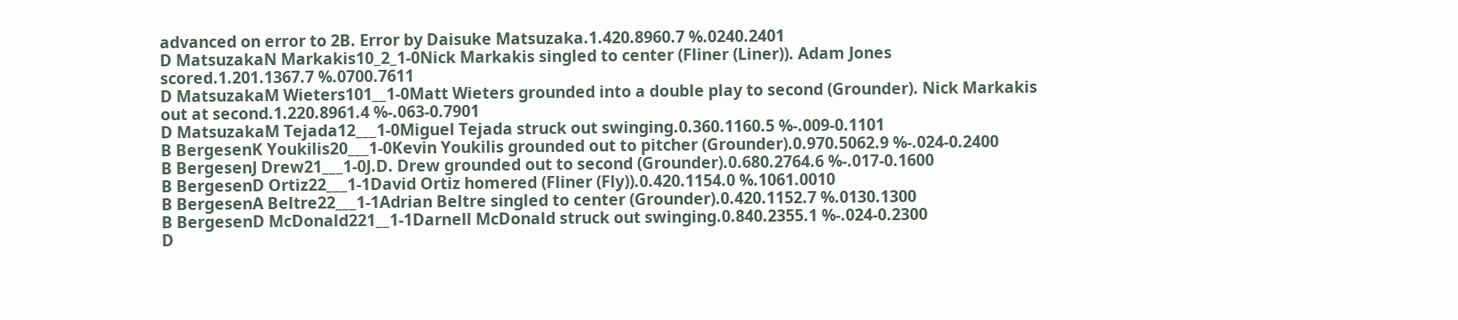advanced on error to 2B. Error by Daisuke Matsuzaka.1.420.8960.7 %.0240.2401
D MatsuzakaN Markakis10_2_1-0Nick Markakis singled to center (Fliner (Liner)). Adam Jones scored.1.201.1367.7 %.0700.7611
D MatsuzakaM Wieters101__1-0Matt Wieters grounded into a double play to second (Grounder). Nick Markakis out at second.1.220.8961.4 %-.063-0.7901
D MatsuzakaM Tejada12___1-0Miguel Tejada struck out swinging.0.360.1160.5 %-.009-0.1101
B BergesenK Youkilis20___1-0Kevin Youkilis grounded out to pitcher (Grounder).0.970.5062.9 %-.024-0.2400
B BergesenJ Drew21___1-0J.D. Drew grounded out to second (Grounder).0.680.2764.6 %-.017-0.1600
B BergesenD Ortiz22___1-1David Ortiz homered (Fliner (Fly)).0.420.1154.0 %.1061.0010
B BergesenA Beltre22___1-1Adrian Beltre singled to center (Grounder).0.420.1152.7 %.0130.1300
B BergesenD McDonald221__1-1Darnell McDonald struck out swinging.0.840.2355.1 %-.024-0.2300
D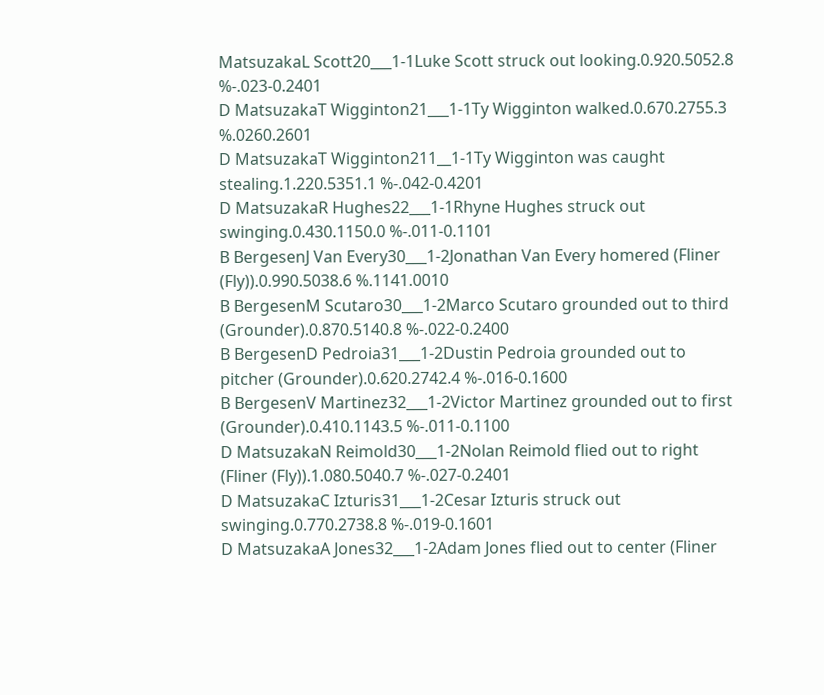MatsuzakaL Scott20___1-1Luke Scott struck out looking.0.920.5052.8 %-.023-0.2401
D MatsuzakaT Wigginton21___1-1Ty Wigginton walked.0.670.2755.3 %.0260.2601
D MatsuzakaT Wigginton211__1-1Ty Wigginton was caught stealing.1.220.5351.1 %-.042-0.4201
D MatsuzakaR Hughes22___1-1Rhyne Hughes struck out swinging.0.430.1150.0 %-.011-0.1101
B BergesenJ Van Every30___1-2Jonathan Van Every homered (Fliner (Fly)).0.990.5038.6 %.1141.0010
B BergesenM Scutaro30___1-2Marco Scutaro grounded out to third (Grounder).0.870.5140.8 %-.022-0.2400
B BergesenD Pedroia31___1-2Dustin Pedroia grounded out to pitcher (Grounder).0.620.2742.4 %-.016-0.1600
B BergesenV Martinez32___1-2Victor Martinez grounded out to first (Grounder).0.410.1143.5 %-.011-0.1100
D MatsuzakaN Reimold30___1-2Nolan Reimold flied out to right (Fliner (Fly)).1.080.5040.7 %-.027-0.2401
D MatsuzakaC Izturis31___1-2Cesar Izturis struck out swinging.0.770.2738.8 %-.019-0.1601
D MatsuzakaA Jones32___1-2Adam Jones flied out to center (Fliner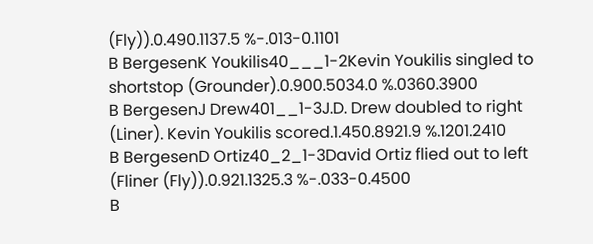(Fly)).0.490.1137.5 %-.013-0.1101
B BergesenK Youkilis40___1-2Kevin Youkilis singled to shortstop (Grounder).0.900.5034.0 %.0360.3900
B BergesenJ Drew401__1-3J.D. Drew doubled to right (Liner). Kevin Youkilis scored.1.450.8921.9 %.1201.2410
B BergesenD Ortiz40_2_1-3David Ortiz flied out to left (Fliner (Fly)).0.921.1325.3 %-.033-0.4500
B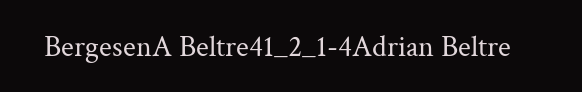BergesenA Beltre41_2_1-4Adrian Beltre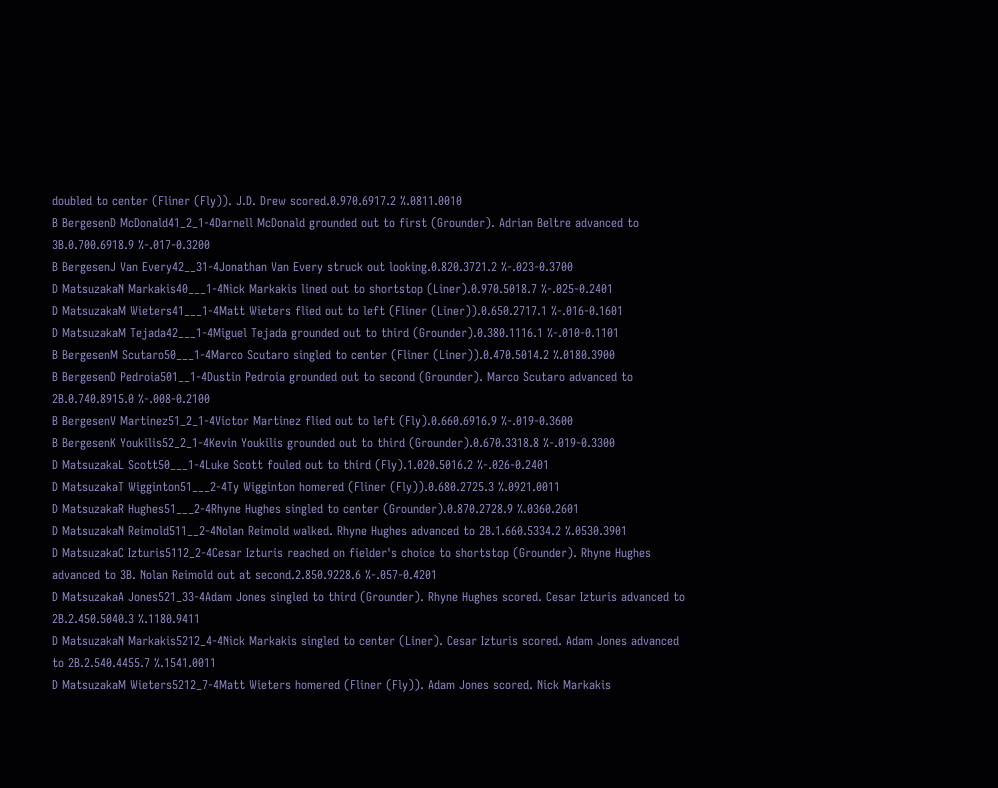doubled to center (Fliner (Fly)). J.D. Drew scored.0.970.6917.2 %.0811.0010
B BergesenD McDonald41_2_1-4Darnell McDonald grounded out to first (Grounder). Adrian Beltre advanced to 3B.0.700.6918.9 %-.017-0.3200
B BergesenJ Van Every42__31-4Jonathan Van Every struck out looking.0.820.3721.2 %-.023-0.3700
D MatsuzakaN Markakis40___1-4Nick Markakis lined out to shortstop (Liner).0.970.5018.7 %-.025-0.2401
D MatsuzakaM Wieters41___1-4Matt Wieters flied out to left (Fliner (Liner)).0.650.2717.1 %-.016-0.1601
D MatsuzakaM Tejada42___1-4Miguel Tejada grounded out to third (Grounder).0.380.1116.1 %-.010-0.1101
B BergesenM Scutaro50___1-4Marco Scutaro singled to center (Fliner (Liner)).0.470.5014.2 %.0180.3900
B BergesenD Pedroia501__1-4Dustin Pedroia grounded out to second (Grounder). Marco Scutaro advanced to 2B.0.740.8915.0 %-.008-0.2100
B BergesenV Martinez51_2_1-4Victor Martinez flied out to left (Fly).0.660.6916.9 %-.019-0.3600
B BergesenK Youkilis52_2_1-4Kevin Youkilis grounded out to third (Grounder).0.670.3318.8 %-.019-0.3300
D MatsuzakaL Scott50___1-4Luke Scott fouled out to third (Fly).1.020.5016.2 %-.026-0.2401
D MatsuzakaT Wigginton51___2-4Ty Wigginton homered (Fliner (Fly)).0.680.2725.3 %.0921.0011
D MatsuzakaR Hughes51___2-4Rhyne Hughes singled to center (Grounder).0.870.2728.9 %.0360.2601
D MatsuzakaN Reimold511__2-4Nolan Reimold walked. Rhyne Hughes advanced to 2B.1.660.5334.2 %.0530.3901
D MatsuzakaC Izturis5112_2-4Cesar Izturis reached on fielder's choice to shortstop (Grounder). Rhyne Hughes advanced to 3B. Nolan Reimold out at second.2.850.9228.6 %-.057-0.4201
D MatsuzakaA Jones521_33-4Adam Jones singled to third (Grounder). Rhyne Hughes scored. Cesar Izturis advanced to 2B.2.450.5040.3 %.1180.9411
D MatsuzakaN Markakis5212_4-4Nick Markakis singled to center (Liner). Cesar Izturis scored. Adam Jones advanced to 2B.2.540.4455.7 %.1541.0011
D MatsuzakaM Wieters5212_7-4Matt Wieters homered (Fliner (Fly)). Adam Jones scored. Nick Markakis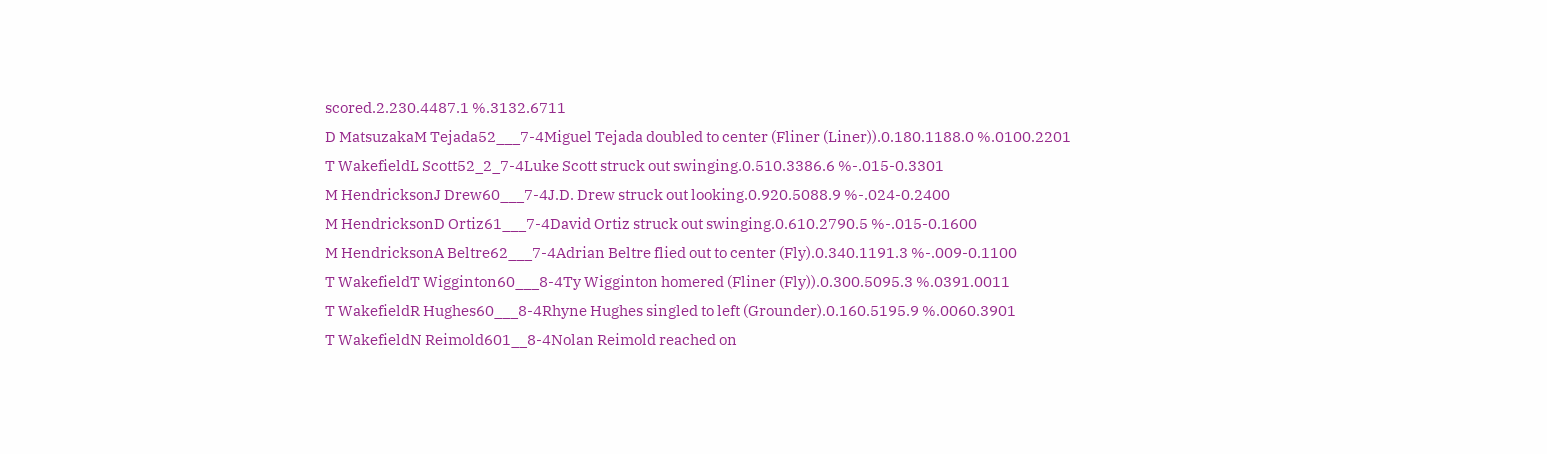scored.2.230.4487.1 %.3132.6711
D MatsuzakaM Tejada52___7-4Miguel Tejada doubled to center (Fliner (Liner)).0.180.1188.0 %.0100.2201
T WakefieldL Scott52_2_7-4Luke Scott struck out swinging.0.510.3386.6 %-.015-0.3301
M HendricksonJ Drew60___7-4J.D. Drew struck out looking.0.920.5088.9 %-.024-0.2400
M HendricksonD Ortiz61___7-4David Ortiz struck out swinging.0.610.2790.5 %-.015-0.1600
M HendricksonA Beltre62___7-4Adrian Beltre flied out to center (Fly).0.340.1191.3 %-.009-0.1100
T WakefieldT Wigginton60___8-4Ty Wigginton homered (Fliner (Fly)).0.300.5095.3 %.0391.0011
T WakefieldR Hughes60___8-4Rhyne Hughes singled to left (Grounder).0.160.5195.9 %.0060.3901
T WakefieldN Reimold601__8-4Nolan Reimold reached on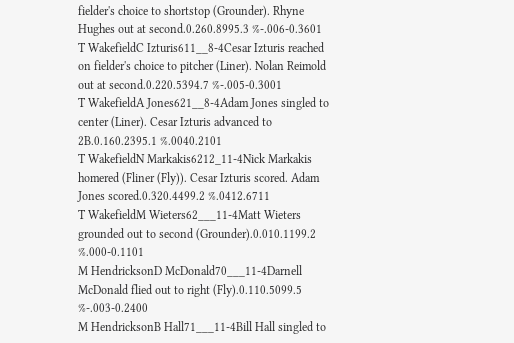fielder's choice to shortstop (Grounder). Rhyne Hughes out at second.0.260.8995.3 %-.006-0.3601
T WakefieldC Izturis611__8-4Cesar Izturis reached on fielder's choice to pitcher (Liner). Nolan Reimold out at second.0.220.5394.7 %-.005-0.3001
T WakefieldA Jones621__8-4Adam Jones singled to center (Liner). Cesar Izturis advanced to 2B.0.160.2395.1 %.0040.2101
T WakefieldN Markakis6212_11-4Nick Markakis homered (Fliner (Fly)). Cesar Izturis scored. Adam Jones scored.0.320.4499.2 %.0412.6711
T WakefieldM Wieters62___11-4Matt Wieters grounded out to second (Grounder).0.010.1199.2 %.000-0.1101
M HendricksonD McDonald70___11-4Darnell McDonald flied out to right (Fly).0.110.5099.5 %-.003-0.2400
M HendricksonB Hall71___11-4Bill Hall singled to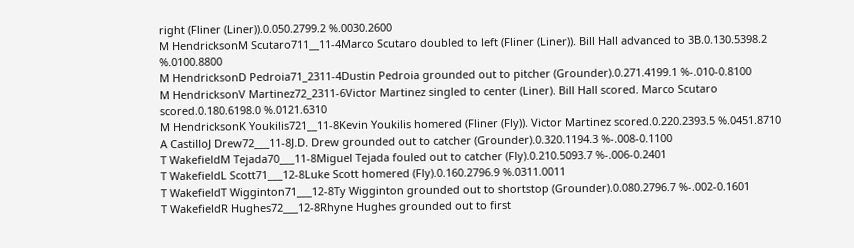right (Fliner (Liner)).0.050.2799.2 %.0030.2600
M HendricksonM Scutaro711__11-4Marco Scutaro doubled to left (Fliner (Liner)). Bill Hall advanced to 3B.0.130.5398.2 %.0100.8800
M HendricksonD Pedroia71_2311-4Dustin Pedroia grounded out to pitcher (Grounder).0.271.4199.1 %-.010-0.8100
M HendricksonV Martinez72_2311-6Victor Martinez singled to center (Liner). Bill Hall scored. Marco Scutaro scored.0.180.6198.0 %.0121.6310
M HendricksonK Youkilis721__11-8Kevin Youkilis homered (Fliner (Fly)). Victor Martinez scored.0.220.2393.5 %.0451.8710
A CastilloJ Drew72___11-8J.D. Drew grounded out to catcher (Grounder).0.320.1194.3 %-.008-0.1100
T WakefieldM Tejada70___11-8Miguel Tejada fouled out to catcher (Fly).0.210.5093.7 %-.006-0.2401
T WakefieldL Scott71___12-8Luke Scott homered (Fly).0.160.2796.9 %.0311.0011
T WakefieldT Wigginton71___12-8Ty Wigginton grounded out to shortstop (Grounder).0.080.2796.7 %-.002-0.1601
T WakefieldR Hughes72___12-8Rhyne Hughes grounded out to first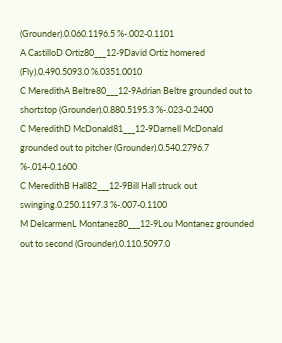(Grounder).0.060.1196.5 %-.002-0.1101
A CastilloD Ortiz80___12-9David Ortiz homered (Fly).0.490.5093.0 %.0351.0010
C MeredithA Beltre80___12-9Adrian Beltre grounded out to shortstop (Grounder).0.880.5195.3 %-.023-0.2400
C MeredithD McDonald81___12-9Darnell McDonald grounded out to pitcher (Grounder).0.540.2796.7 %-.014-0.1600
C MeredithB Hall82___12-9Bill Hall struck out swinging.0.250.1197.3 %-.007-0.1100
M DelcarmenL Montanez80___12-9Lou Montanez grounded out to second (Grounder).0.110.5097.0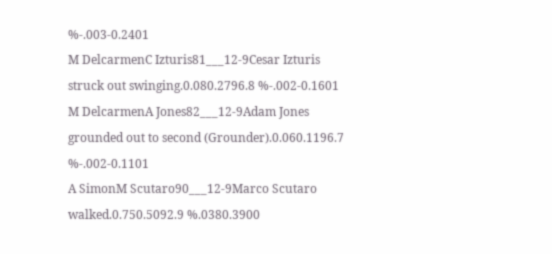%-.003-0.2401
M DelcarmenC Izturis81___12-9Cesar Izturis struck out swinging.0.080.2796.8 %-.002-0.1601
M DelcarmenA Jones82___12-9Adam Jones grounded out to second (Grounder).0.060.1196.7 %-.002-0.1101
A SimonM Scutaro90___12-9Marco Scutaro walked.0.750.5092.9 %.0380.3900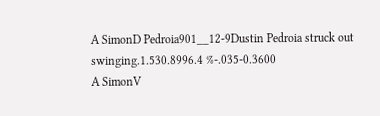A SimonD Pedroia901__12-9Dustin Pedroia struck out swinging.1.530.8996.4 %-.035-0.3600
A SimonV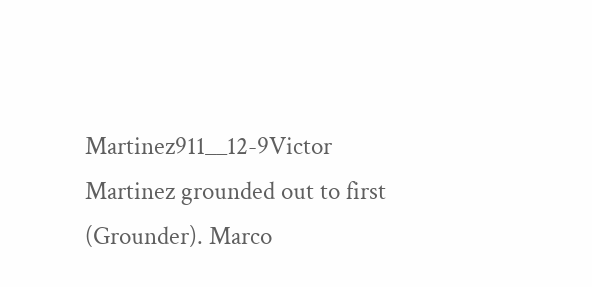Martinez911__12-9Victor Martinez grounded out to first (Grounder). Marco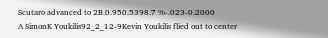Scutaro advanced to 2B.0.950.5398.7 %-.023-0.2000
A SimonK Youkilis92_2_12-9Kevin Youkilis flied out to center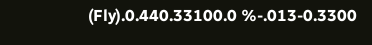(Fly).0.440.33100.0 %-.013-0.3300